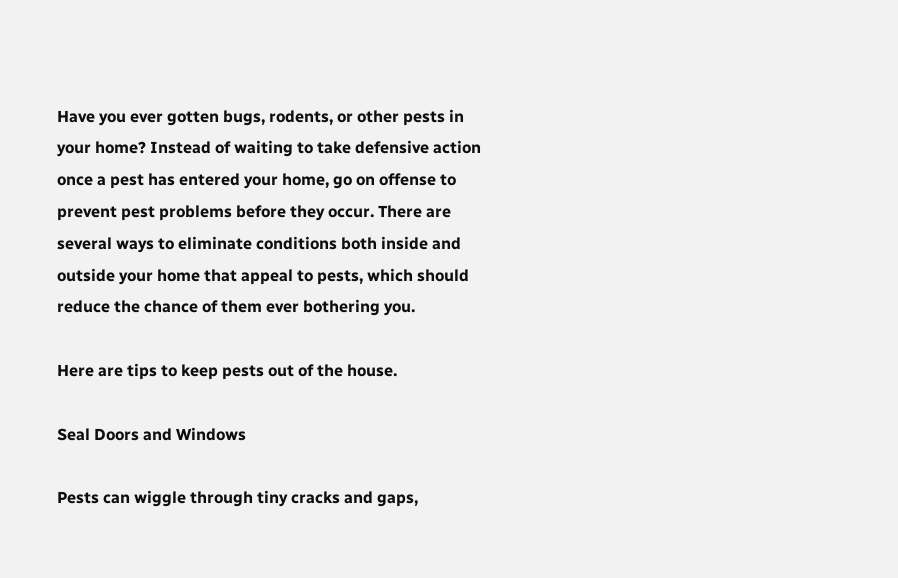Have you ever gotten bugs, rodents, or other pests in your home? Instead of waiting to take defensive action once a pest has entered your home, go on offense to prevent pest problems before they occur. There are several ways to eliminate conditions both inside and outside your home that appeal to pests, which should reduce the chance of them ever bothering you.

Here are tips to keep pests out of the house.

Seal Doors and Windows

Pests can wiggle through tiny cracks and gaps,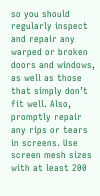so you should regularly inspect and repair any warped or broken doors and windows, as well as those that simply don’t fit well. Also, promptly repair any rips or tears in screens. Use screen mesh sizes with at least 200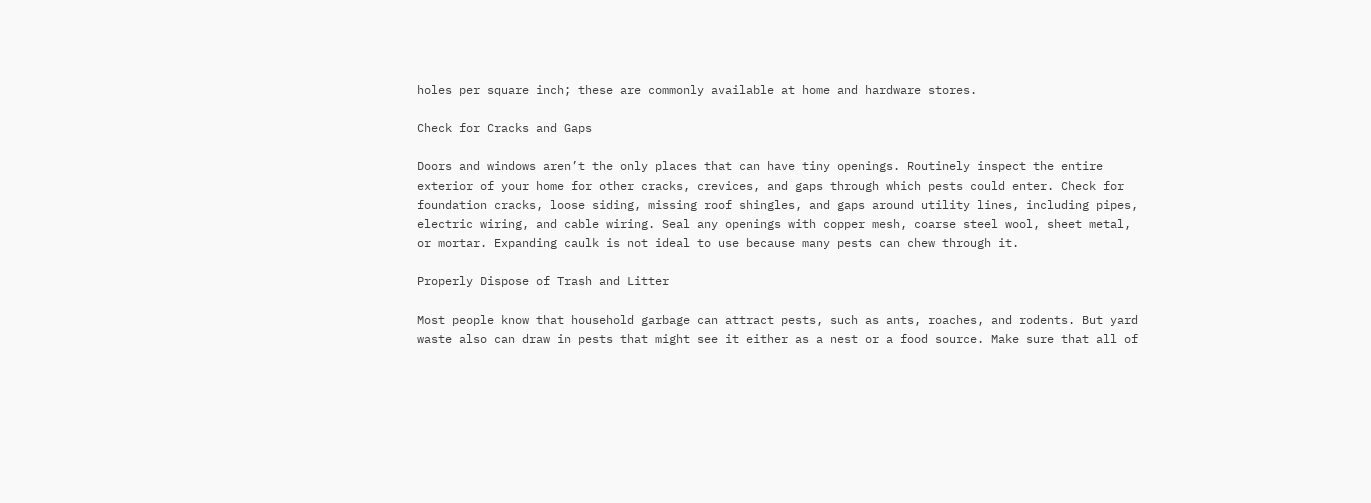holes per square inch; these are commonly available at home and hardware stores.

Check for Cracks and Gaps

Doors and windows aren’t the only places that can have tiny openings. Routinely inspect the entire exterior of your home for other cracks, crevices, and gaps through which pests could enter. Check for foundation cracks, loose siding, missing roof shingles, and gaps around utility lines, including pipes, electric wiring, and cable wiring. Seal any openings with copper mesh, coarse steel wool, sheet metal, or mortar. Expanding caulk is not ideal to use because many pests can chew through it.

Properly Dispose of Trash and Litter

Most people know that household garbage can attract pests, such as ants, roaches, and rodents. But yard waste also can draw in pests that might see it either as a nest or a food source. Make sure that all of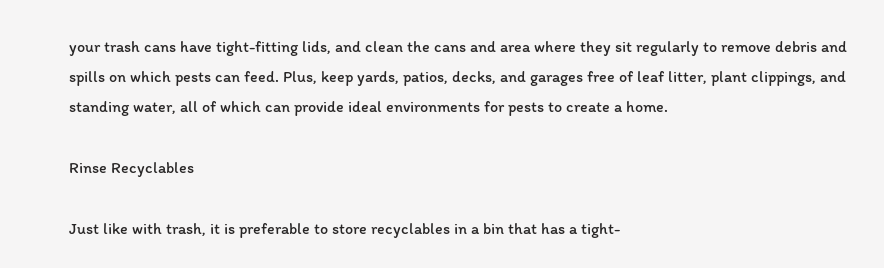your trash cans have tight-fitting lids, and clean the cans and area where they sit regularly to remove debris and spills on which pests can feed. Plus, keep yards, patios, decks, and garages free of leaf litter, plant clippings, and standing water, all of which can provide ideal environments for pests to create a home.

Rinse Recyclables

Just like with trash, it is preferable to store recyclables in a bin that has a tight-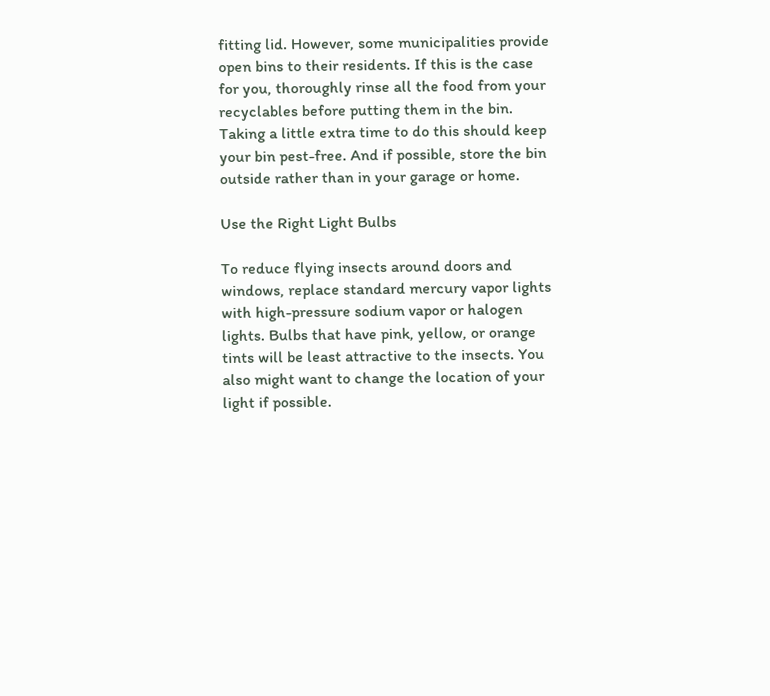fitting lid. However, some municipalities provide open bins to their residents. If this is the case for you, thoroughly rinse all the food from your recyclables before putting them in the bin. Taking a little extra time to do this should keep your bin pest-free. And if possible, store the bin outside rather than in your garage or home.

Use the Right Light Bulbs

To reduce flying insects around doors and windows, replace standard mercury vapor lights with high-pressure sodium vapor or halogen lights. Bulbs that have pink, yellow, or orange tints will be least attractive to the insects. You also might want to change the location of your light if possible.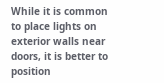While it is common to place lights on exterior walls near doors, it is better to position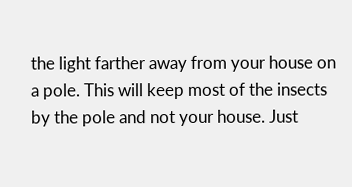the light farther away from your house on a pole. This will keep most of the insects by the pole and not your house. Just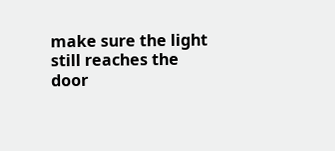make sure the light still reaches the door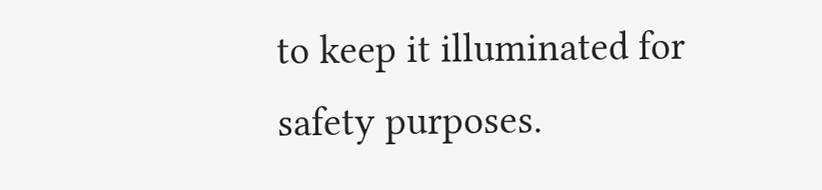to keep it illuminated for safety purposes.